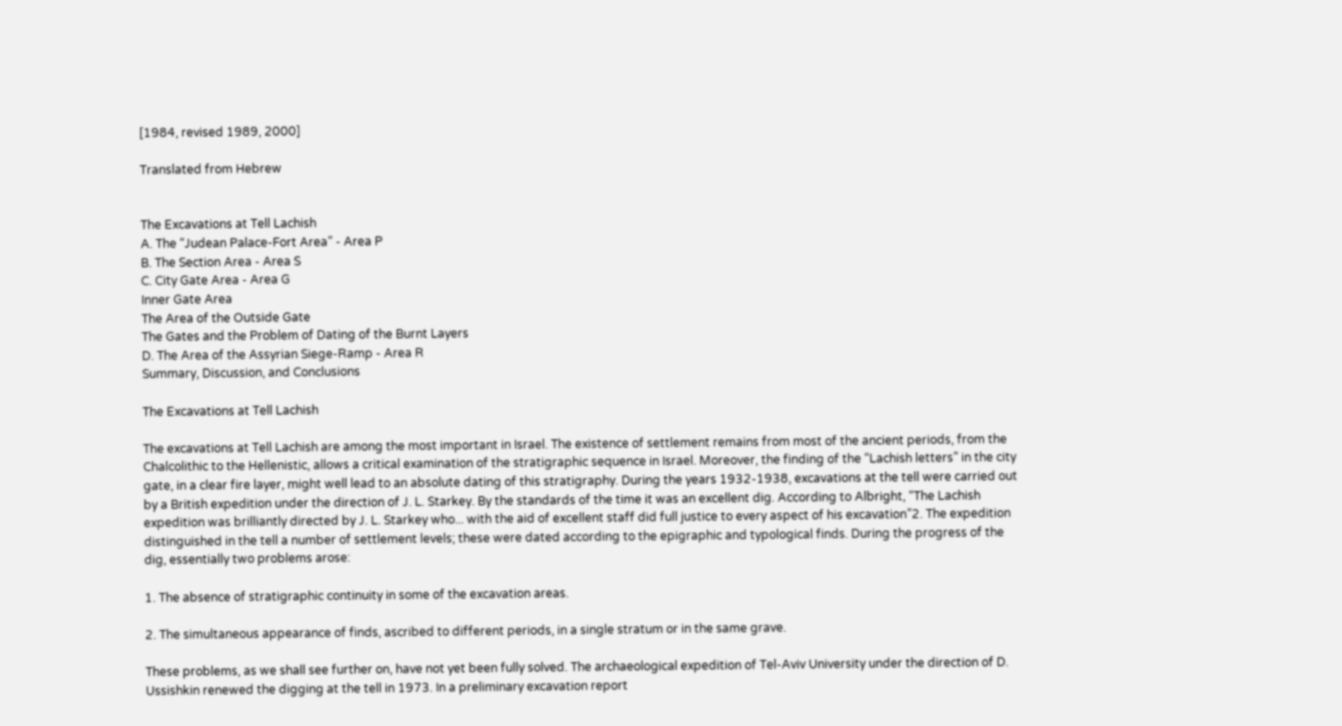[1984, revised 1989, 2000]

Translated from Hebrew


The Excavations at Tell Lachish
A. The “Judean Palace-Fort Area” - Area P
B. The Section Area - Area S
C. City Gate Area - Area G
Inner Gate Area
The Area of the Outside Gate
The Gates and the Problem of Dating of the Burnt Layers
D. The Area of the Assyrian Siege-Ramp - Area R
Summary, Discussion, and Conclusions

The Excavations at Tell Lachish

The excavations at Tell Lachish are among the most important in Israel. The existence of settlement remains from most of the ancient periods, from the Chalcolithic to the Hellenistic, allows a critical examination of the stratigraphic sequence in Israel. Moreover, the finding of the “Lachish letters” in the city gate, in a clear fire layer, might well lead to an absolute dating of this stratigraphy. During the years 1932-1938, excavations at the tell were carried out by a British expedition under the direction of J. L. Starkey. By the standards of the time it was an excellent dig. According to Albright, “The Lachish expedition was brilliantly directed by J. L. Starkey who... with the aid of excellent staff did full justice to every aspect of his excavation”2. The expedition distinguished in the tell a number of settlement levels; these were dated according to the epigraphic and typological finds. During the progress of the dig, essentially two problems arose:

1. The absence of stratigraphic continuity in some of the excavation areas.

2. The simultaneous appearance of finds, ascribed to different periods, in a single stratum or in the same grave.

These problems, as we shall see further on, have not yet been fully solved. The archaeological expedition of Tel-Aviv University under the direction of D. Ussishkin renewed the digging at the tell in 1973. In a preliminary excavation report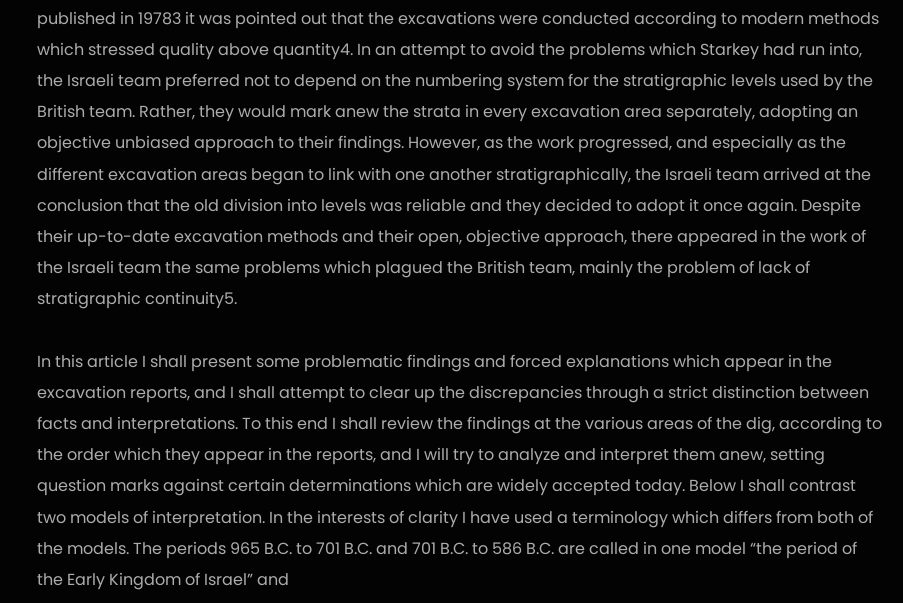published in 19783 it was pointed out that the excavations were conducted according to modern methods which stressed quality above quantity4. In an attempt to avoid the problems which Starkey had run into, the Israeli team preferred not to depend on the numbering system for the stratigraphic levels used by the British team. Rather, they would mark anew the strata in every excavation area separately, adopting an objective unbiased approach to their findings. However, as the work progressed, and especially as the different excavation areas began to link with one another stratigraphically, the Israeli team arrived at the conclusion that the old division into levels was reliable and they decided to adopt it once again. Despite their up-to-date excavation methods and their open, objective approach, there appeared in the work of the Israeli team the same problems which plagued the British team, mainly the problem of lack of stratigraphic continuity5.

In this article I shall present some problematic findings and forced explanations which appear in the excavation reports, and I shall attempt to clear up the discrepancies through a strict distinction between facts and interpretations. To this end I shall review the findings at the various areas of the dig, according to the order which they appear in the reports, and I will try to analyze and interpret them anew, setting question marks against certain determinations which are widely accepted today. Below I shall contrast two models of interpretation. In the interests of clarity I have used a terminology which differs from both of the models. The periods 965 B.C. to 701 B.C. and 701 B.C. to 586 B.C. are called in one model “the period of the Early Kingdom of Israel” and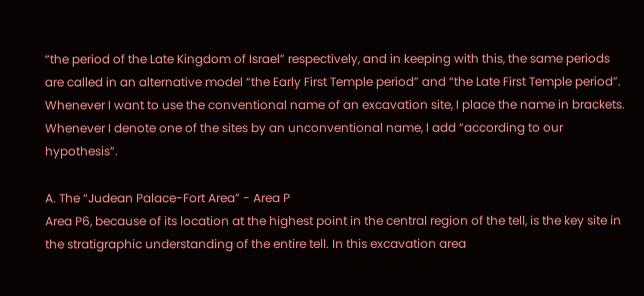“the period of the Late Kingdom of Israel” respectively, and in keeping with this, the same periods are called in an alternative model “the Early First Temple period” and “the Late First Temple period”. Whenever I want to use the conventional name of an excavation site, I place the name in brackets. Whenever I denote one of the sites by an unconventional name, I add “according to our hypothesis”.

A. The “Judean Palace-Fort Area” - Area P
Area P6, because of its location at the highest point in the central region of the tell, is the key site in the stratigraphic understanding of the entire tell. In this excavation area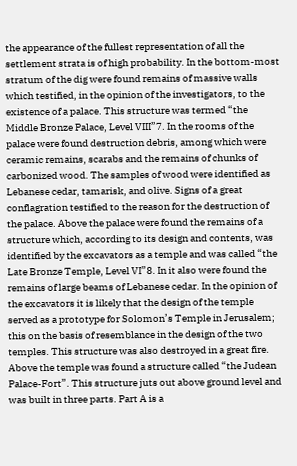the appearance of the fullest representation of all the settlement strata is of high probability. In the bottom-most stratum of the dig were found remains of massive walls which testified, in the opinion of the investigators, to the existence of a palace. This structure was termed “the Middle Bronze Palace, Level VIII”7. In the rooms of the palace were found destruction debris, among which were ceramic remains, scarabs and the remains of chunks of carbonized wood. The samples of wood were identified as Lebanese cedar, tamarisk, and olive. Signs of a great conflagration testified to the reason for the destruction of the palace. Above the palace were found the remains of a structure which, according to its design and contents, was identified by the excavators as a temple and was called “the Late Bronze Temple, Level VI”8. In it also were found the remains of large beams of Lebanese cedar. In the opinion of the excavators it is likely that the design of the temple served as a prototype for Solomon’s Temple in Jerusalem; this on the basis of resemblance in the design of the two temples. This structure was also destroyed in a great fire. Above the temple was found a structure called “the Judean Palace-Fort”. This structure juts out above ground level and was built in three parts. Part A is a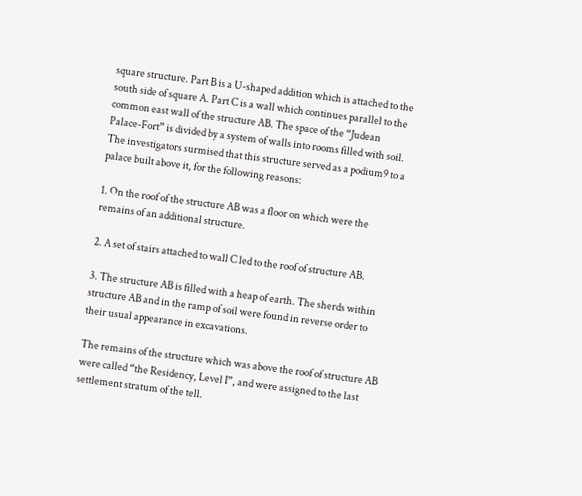square structure. Part B is a U-shaped addition which is attached to the south side of square A. Part C is a wall which continues parallel to the common east wall of the structure AB. The space of the “Judean Palace-Fort” is divided by a system of walls into rooms filled with soil. The investigators surmised that this structure served as a podium9 to a palace built above it, for the following reasons:

1. On the roof of the structure AB was a floor on which were the remains of an additional structure.

2. A set of stairs attached to wall C led to the roof of structure AB.

3. The structure AB is filled with a heap of earth. The sherds within structure AB and in the ramp of soil were found in reverse order to their usual appearance in excavations.

The remains of the structure which was above the roof of structure AB were called “the Residency, Level I”, and were assigned to the last settlement stratum of the tell.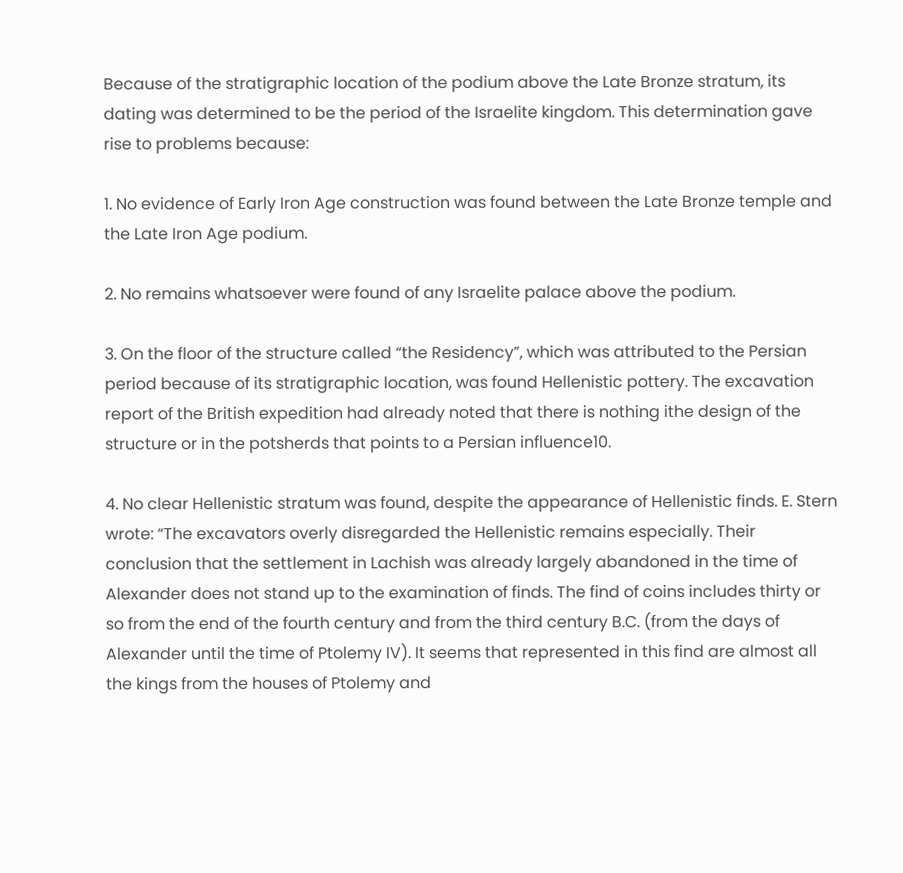Because of the stratigraphic location of the podium above the Late Bronze stratum, its dating was determined to be the period of the Israelite kingdom. This determination gave rise to problems because:

1. No evidence of Early Iron Age construction was found between the Late Bronze temple and the Late Iron Age podium.

2. No remains whatsoever were found of any Israelite palace above the podium.

3. On the floor of the structure called “the Residency”, which was attributed to the Persian period because of its stratigraphic location, was found Hellenistic pottery. The excavation report of the British expedition had already noted that there is nothing ithe design of the structure or in the potsherds that points to a Persian influence10.

4. No clear Hellenistic stratum was found, despite the appearance of Hellenistic finds. E. Stern wrote: “The excavators overly disregarded the Hellenistic remains especially. Their conclusion that the settlement in Lachish was already largely abandoned in the time of Alexander does not stand up to the examination of finds. The find of coins includes thirty or so from the end of the fourth century and from the third century B.C. (from the days of Alexander until the time of Ptolemy IV). It seems that represented in this find are almost all the kings from the houses of Ptolemy and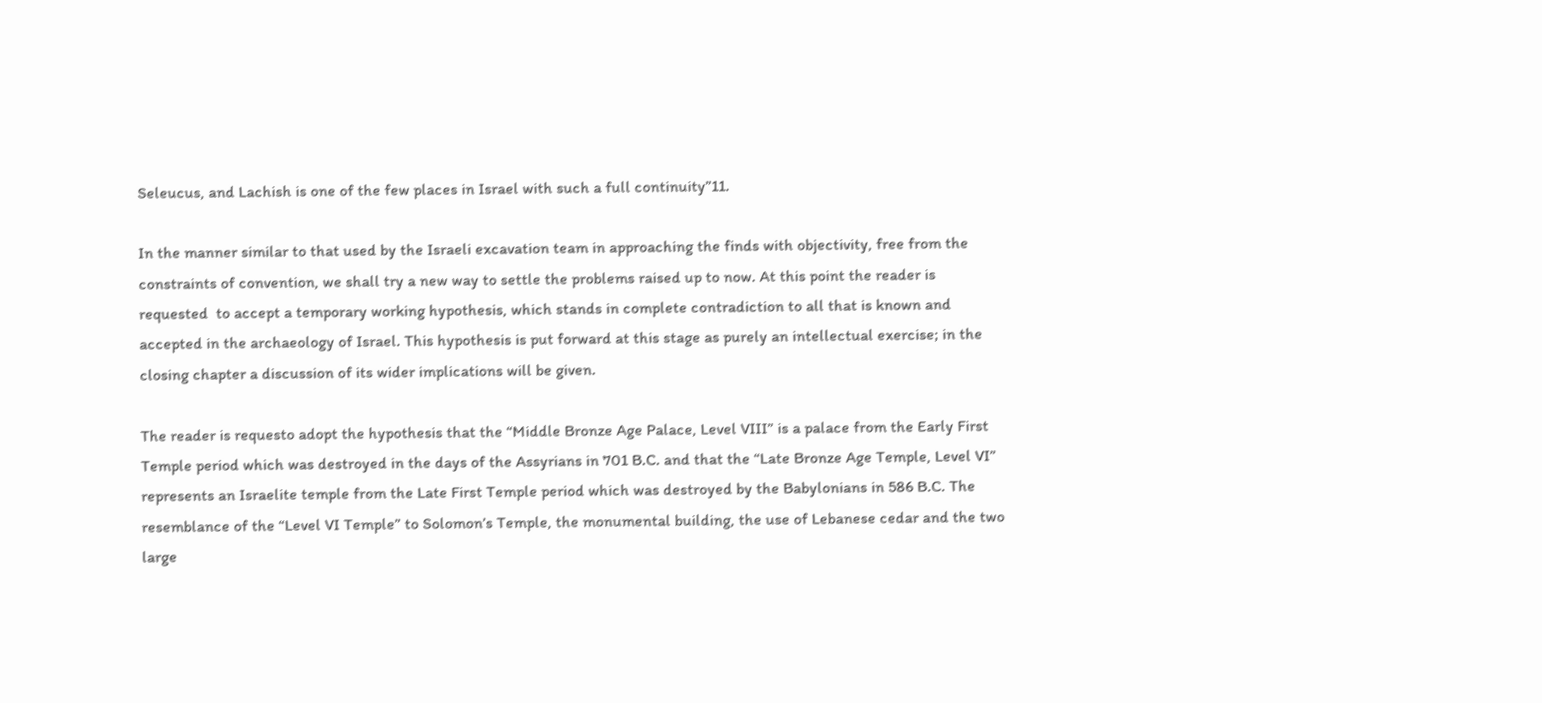Seleucus, and Lachish is one of the few places in Israel with such a full continuity”11.

In the manner similar to that used by the Israeli excavation team in approaching the finds with objectivity, free from the constraints of convention, we shall try a new way to settle the problems raised up to now. At this point the reader is requested  to accept a temporary working hypothesis, which stands in complete contradiction to all that is known and accepted in the archaeology of Israel. This hypothesis is put forward at this stage as purely an intellectual exercise; in the closing chapter a discussion of its wider implications will be given.

The reader is requesto adopt the hypothesis that the “Middle Bronze Age Palace, Level VIII” is a palace from the Early First Temple period which was destroyed in the days of the Assyrians in 701 B.C. and that the “Late Bronze Age Temple, Level VI” represents an Israelite temple from the Late First Temple period which was destroyed by the Babylonians in 586 B.C. The resemblance of the “Level VI Temple” to Solomon’s Temple, the monumental building, the use of Lebanese cedar and the two large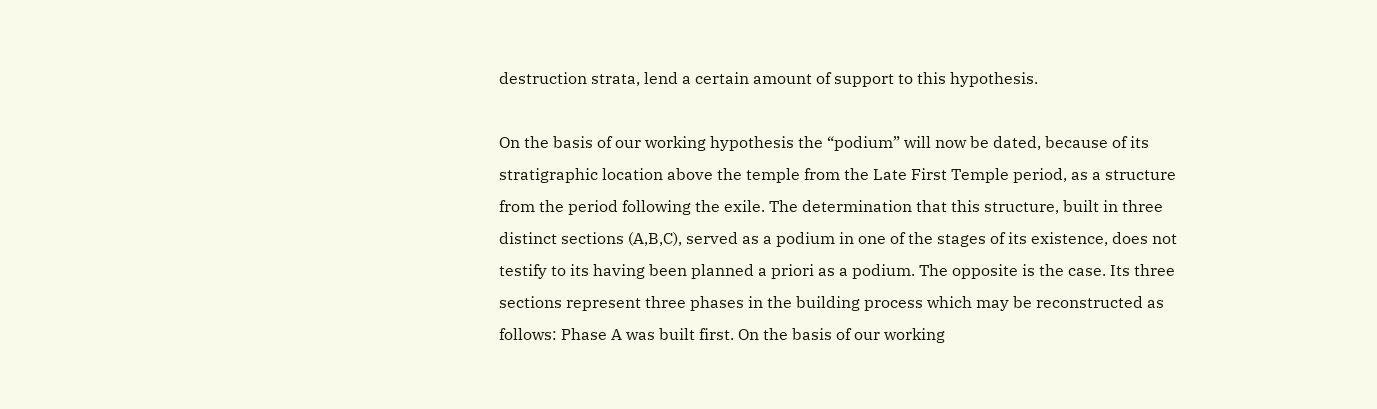destruction strata, lend a certain amount of support to this hypothesis.

On the basis of our working hypothesis the “podium” will now be dated, because of its stratigraphic location above the temple from the Late First Temple period, as a structure from the period following the exile. The determination that this structure, built in three distinct sections (A,B,C), served as a podium in one of the stages of its existence, does not testify to its having been planned a priori as a podium. The opposite is the case. Its three sections represent three phases in the building process which may be reconstructed as follows: Phase A was built first. On the basis of our working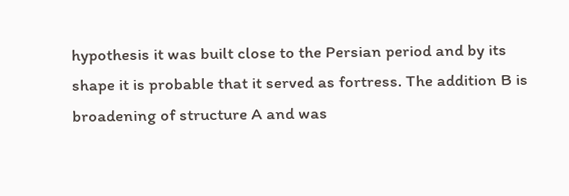hypothesis it was built close to the Persian period and by its shape it is probable that it served as fortress. The addition B is broadening of structure A and was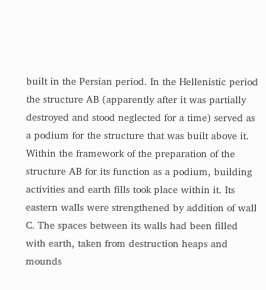built in the Persian period. In the Hellenistic period the structure AB (apparently after it was partially destroyed and stood neglected for a time) served as a podium for the structure that was built above it. Within the framework of the preparation of the structure AB for its function as a podium, building activities and earth fills took place within it. Its eastern walls were strengthened by addition of wall C. The spaces between its walls had been filled with earth, taken from destruction heaps and mounds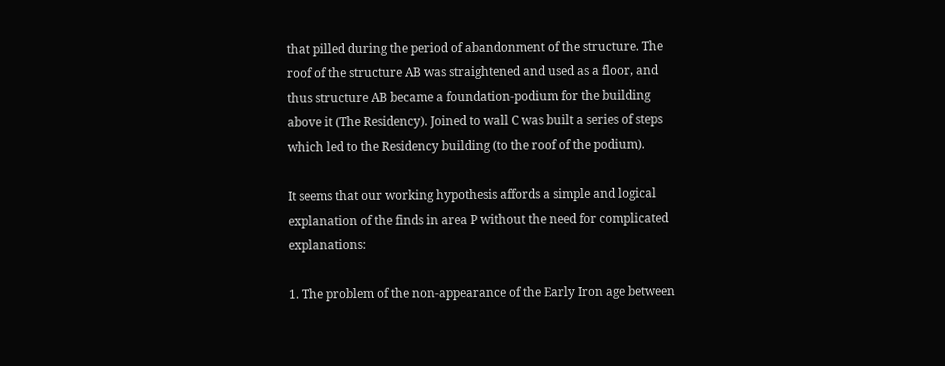that pilled during the period of abandonment of the structure. The roof of the structure AB was straightened and used as a floor, and thus structure AB became a foundation-podium for the building above it (The Residency). Joined to wall C was built a series of steps which led to the Residency building (to the roof of the podium).

It seems that our working hypothesis affords a simple and logical explanation of the finds in area P without the need for complicated explanations:

1. The problem of the non-appearance of the Early Iron age between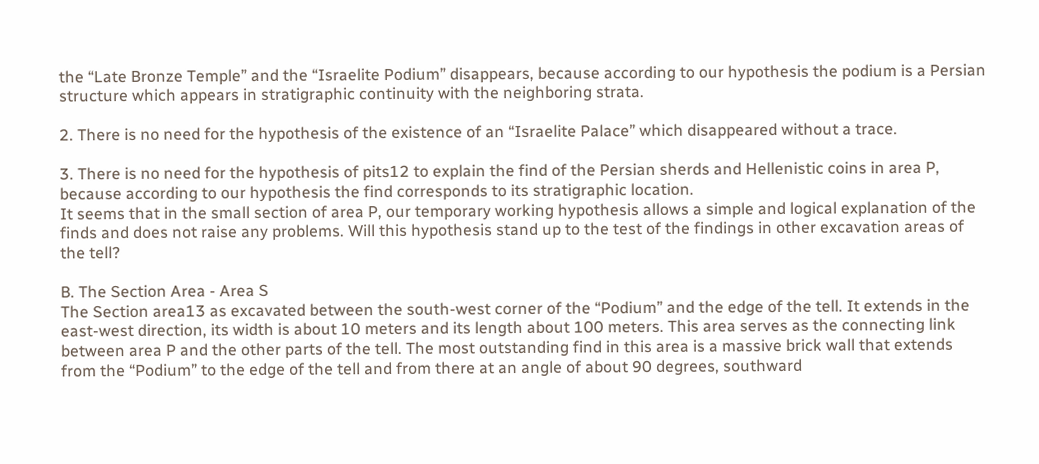the “Late Bronze Temple” and the “Israelite Podium” disappears, because according to our hypothesis the podium is a Persian structure which appears in stratigraphic continuity with the neighboring strata.

2. There is no need for the hypothesis of the existence of an “Israelite Palace” which disappeared without a trace.

3. There is no need for the hypothesis of pits12 to explain the find of the Persian sherds and Hellenistic coins in area P, because according to our hypothesis the find corresponds to its stratigraphic location.
It seems that in the small section of area P, our temporary working hypothesis allows a simple and logical explanation of the finds and does not raise any problems. Will this hypothesis stand up to the test of the findings in other excavation areas of the tell?

B. The Section Area - Area S
The Section area13 as excavated between the south-west corner of the “Podium” and the edge of the tell. It extends in the east-west direction, its width is about 10 meters and its length about 100 meters. This area serves as the connecting link between area P and the other parts of the tell. The most outstanding find in this area is a massive brick wall that extends from the “Podium” to the edge of the tell and from there at an angle of about 90 degrees, southward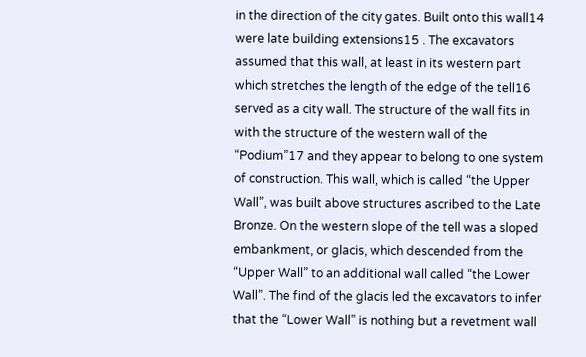in the direction of the city gates. Built onto this wall14 were late building extensions15 . The excavators assumed that this wall, at least in its western part which stretches the length of the edge of the tell16 served as a city wall. The structure of the wall fits in with the structure of the western wall of the “Podium”17 and they appear to belong to one system of construction. This wall, which is called “the Upper Wall”, was built above structures ascribed to the Late Bronze. On the western slope of the tell was a sloped embankment, or glacis, which descended from the “Upper Wall” to an additional wall called “the Lower Wall”. The find of the glacis led the excavators to infer that the “Lower Wall” is nothing but a revetment wall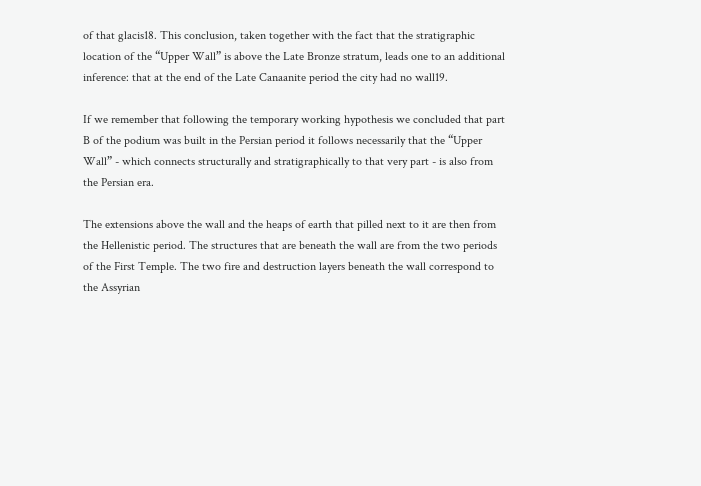of that glacis18. This conclusion, taken together with the fact that the stratigraphic location of the “Upper Wall” is above the Late Bronze stratum, leads one to an additional inference: that at the end of the Late Canaanite period the city had no wall19.

If we remember that following the temporary working hypothesis we concluded that part B of the podium was built in the Persian period it follows necessarily that the “Upper Wall” - which connects structurally and stratigraphically to that very part - is also from the Persian era.

The extensions above the wall and the heaps of earth that pilled next to it are then from the Hellenistic period. The structures that are beneath the wall are from the two periods of the First Temple. The two fire and destruction layers beneath the wall correspond to the Assyrian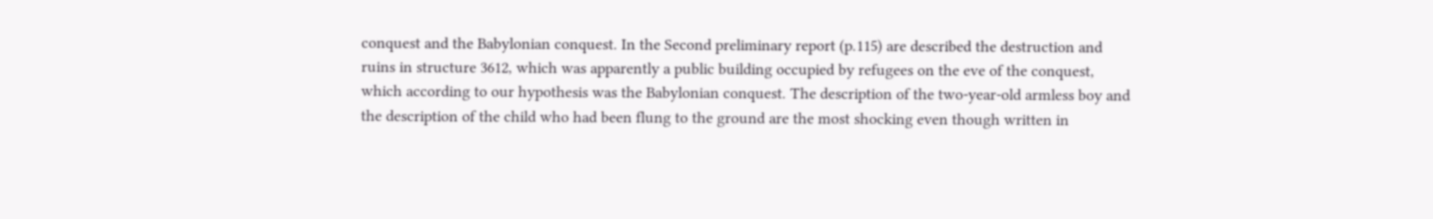conquest and the Babylonian conquest. In the Second preliminary report (p.115) are described the destruction and ruins in structure 3612, which was apparently a public building occupied by refugees on the eve of the conquest, which according to our hypothesis was the Babylonian conquest. The description of the two-year-old armless boy and the description of the child who had been flung to the ground are the most shocking even though written in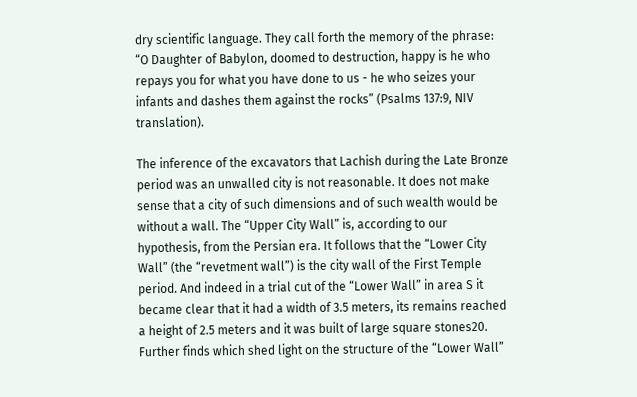dry scientific language. They call forth the memory of the phrase: “O Daughter of Babylon, doomed to destruction, happy is he who repays you for what you have done to us - he who seizes your infants and dashes them against the rocks” (Psalms 137:9, NIV translation).

The inference of the excavators that Lachish during the Late Bronze period was an unwalled city is not reasonable. It does not make sense that a city of such dimensions and of such wealth would be without a wall. The “Upper City Wall” is, according to our hypothesis, from the Persian era. It follows that the “Lower City Wall” (the “revetment wall”) is the city wall of the First Temple period. And indeed in a trial cut of the “Lower Wall” in area S it became clear that it had a width of 3.5 meters, its remains reached a height of 2.5 meters and it was built of large square stones20. Further finds which shed light on the structure of the “Lower Wall”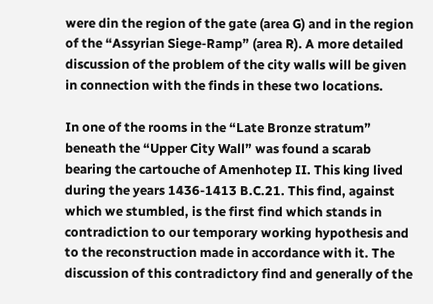were din the region of the gate (area G) and in the region of the “Assyrian Siege-Ramp” (area R). A more detailed discussion of the problem of the city walls will be given in connection with the finds in these two locations.

In one of the rooms in the “Late Bronze stratum” beneath the “Upper City Wall” was found a scarab bearing the cartouche of Amenhotep II. This king lived during the years 1436-1413 B.C.21. This find, against which we stumbled, is the first find which stands in contradiction to our temporary working hypothesis and to the reconstruction made in accordance with it. The discussion of this contradictory find and generally of the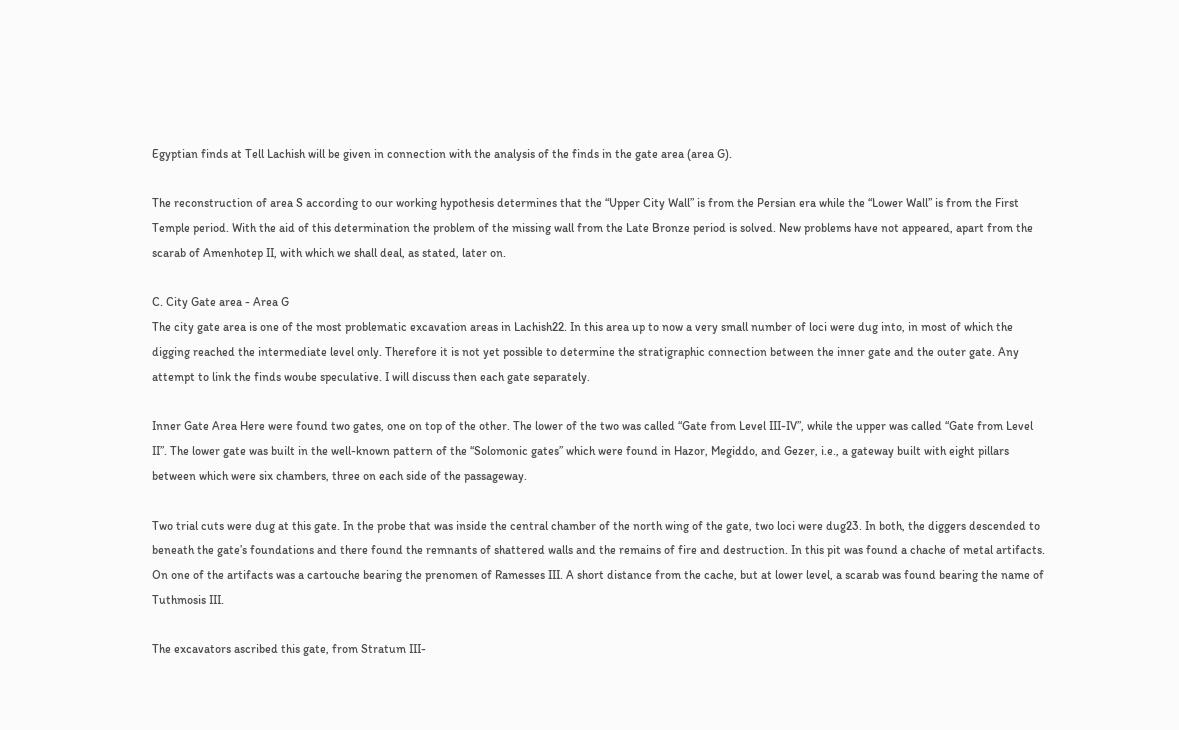Egyptian finds at Tell Lachish will be given in connection with the analysis of the finds in the gate area (area G).

The reconstruction of area S according to our working hypothesis determines that the “Upper City Wall” is from the Persian era while the “Lower Wall” is from the First Temple period. With the aid of this determination the problem of the missing wall from the Late Bronze period is solved. New problems have not appeared, apart from the scarab of Amenhotep II, with which we shall deal, as stated, later on.

C. City Gate area - Area G
The city gate area is one of the most problematic excavation areas in Lachish22. In this area up to now a very small number of loci were dug into, in most of which the digging reached the intermediate level only. Therefore it is not yet possible to determine the stratigraphic connection between the inner gate and the outer gate. Any attempt to link the finds woube speculative. I will discuss then each gate separately.

Inner Gate Area Here were found two gates, one on top of the other. The lower of the two was called “Gate from Level III-IV”, while the upper was called “Gate from Level II”. The lower gate was built in the well-known pattern of the “Solomonic gates” which were found in Hazor, Megiddo, and Gezer, i.e., a gateway built with eight pillars between which were six chambers, three on each side of the passageway.

Two trial cuts were dug at this gate. In the probe that was inside the central chamber of the north wing of the gate, two loci were dug23. In both, the diggers descended to beneath the gate’s foundations and there found the remnants of shattered walls and the remains of fire and destruction. In this pit was found a chache of metal artifacts. On one of the artifacts was a cartouche bearing the prenomen of Ramesses III. A short distance from the cache, but at lower level, a scarab was found bearing the name of Tuthmosis III.

The excavators ascribed this gate, from Stratum III-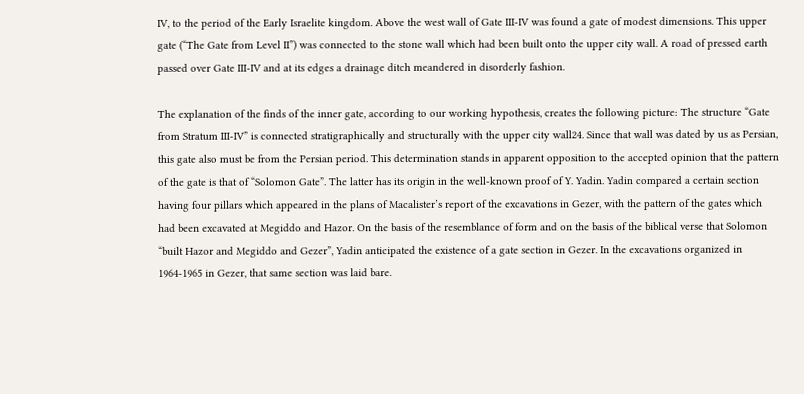IV, to the period of the Early Israelite kingdom. Above the west wall of Gate III-IV was found a gate of modest dimensions. This upper gate (“The Gate from Level II”) was connected to the stone wall which had been built onto the upper city wall. A road of pressed earth passed over Gate III-IV and at its edges a drainage ditch meandered in disorderly fashion.

The explanation of the finds of the inner gate, according to our working hypothesis, creates the following picture: The structure “Gate from Stratum III-IV” is connected stratigraphically and structurally with the upper city wall24. Since that wall was dated by us as Persian, this gate also must be from the Persian period. This determination stands in apparent opposition to the accepted opinion that the pattern of the gate is that of “Solomon Gate”. The latter has its origin in the well-known proof of Y. Yadin. Yadin compared a certain section having four pillars which appeared in the plans of Macalister’s report of the excavations in Gezer, with the pattern of the gates which had been excavated at Megiddo and Hazor. On the basis of the resemblance of form and on the basis of the biblical verse that Solomon “built Hazor and Megiddo and Gezer”, Yadin anticipated the existence of a gate section in Gezer. In the excavations organized in 1964-1965 in Gezer, that same section was laid bare.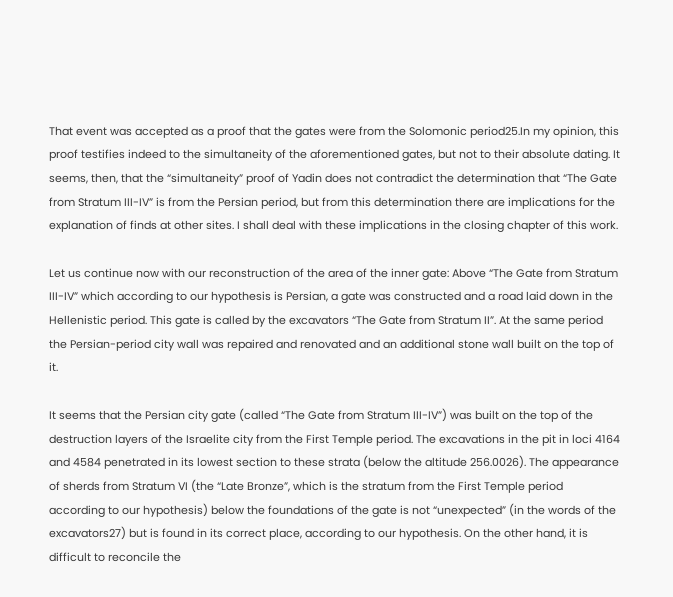That event was accepted as a proof that the gates were from the Solomonic period25.In my opinion, this proof testifies indeed to the simultaneity of the aforementioned gates, but not to their absolute dating. It seems, then, that the “simultaneity” proof of Yadin does not contradict the determination that “The Gate from Stratum III-IV” is from the Persian period, but from this determination there are implications for the explanation of finds at other sites. I shall deal with these implications in the closing chapter of this work.

Let us continue now with our reconstruction of the area of the inner gate: Above “The Gate from Stratum III-IV” which according to our hypothesis is Persian, a gate was constructed and a road laid down in the Hellenistic period. This gate is called by the excavators “The Gate from Stratum II”. At the same period the Persian-period city wall was repaired and renovated and an additional stone wall built on the top of it.

It seems that the Persian city gate (called “The Gate from Stratum III-IV”) was built on the top of the destruction layers of the Israelite city from the First Temple period. The excavations in the pit in loci 4164 and 4584 penetrated in its lowest section to these strata (below the altitude 256.0026). The appearance of sherds from Stratum VI (the “Late Bronze”, which is the stratum from the First Temple period according to our hypothesis) below the foundations of the gate is not “unexpected” (in the words of the excavators27) but is found in its correct place, according to our hypothesis. On the other hand, it is difficult to reconcile the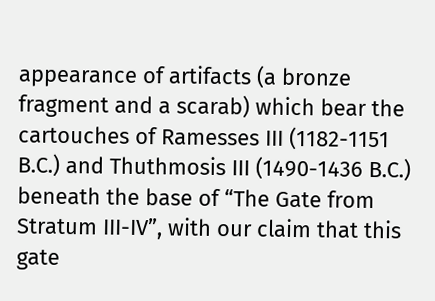appearance of artifacts (a bronze fragment and a scarab) which bear the cartouches of Ramesses III (1182-1151 B.C.) and Thuthmosis III (1490-1436 B.C.) beneath the base of “The Gate from Stratum III-IV”, with our claim that this gate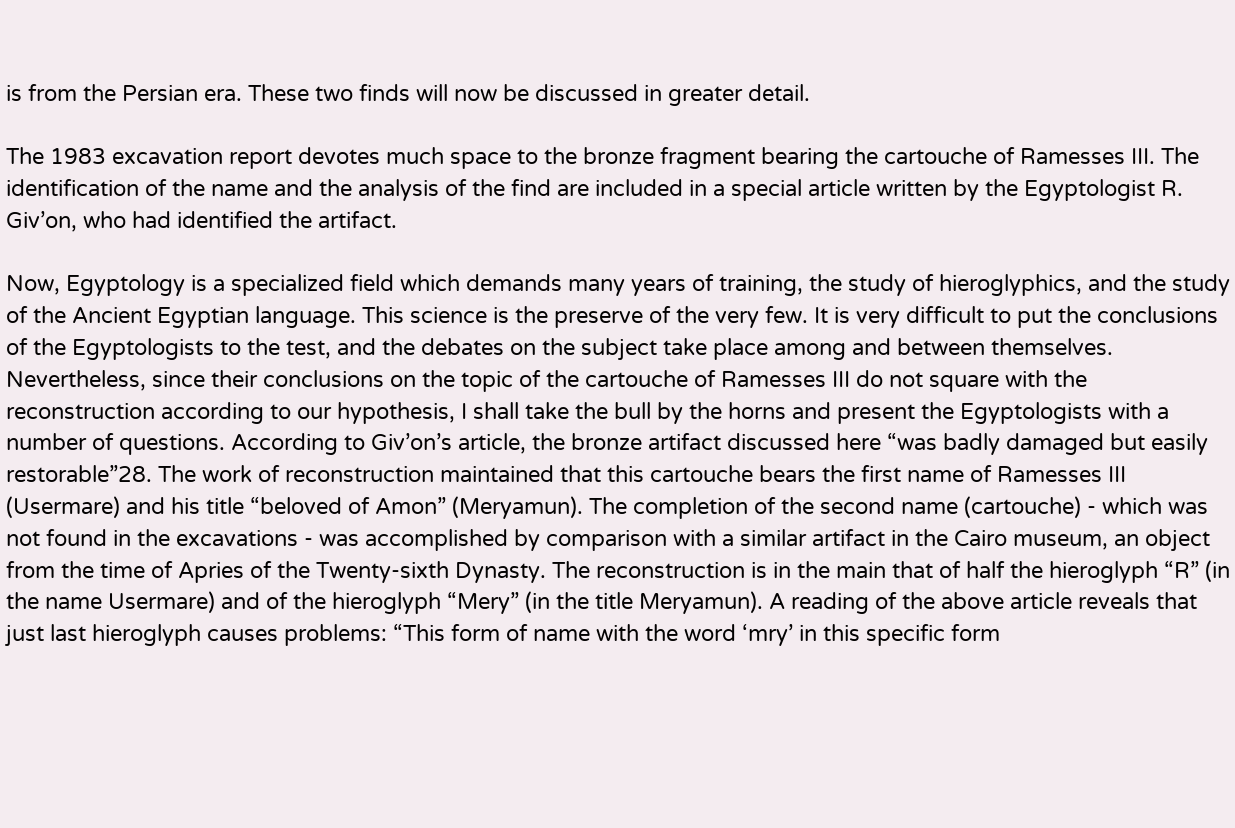is from the Persian era. These two finds will now be discussed in greater detail.

The 1983 excavation report devotes much space to the bronze fragment bearing the cartouche of Ramesses III. The identification of the name and the analysis of the find are included in a special article written by the Egyptologist R. Giv’on, who had identified the artifact.

Now, Egyptology is a specialized field which demands many years of training, the study of hieroglyphics, and the study of the Ancient Egyptian language. This science is the preserve of the very few. It is very difficult to put the conclusions of the Egyptologists to the test, and the debates on the subject take place among and between themselves. Nevertheless, since their conclusions on the topic of the cartouche of Ramesses III do not square with the reconstruction according to our hypothesis, I shall take the bull by the horns and present the Egyptologists with a number of questions. According to Giv’on’s article, the bronze artifact discussed here “was badly damaged but easily restorable”28. The work of reconstruction maintained that this cartouche bears the first name of Ramesses III (Usermare) and his title “beloved of Amon” (Meryamun). The completion of the second name (cartouche) - which was not found in the excavations - was accomplished by comparison with a similar artifact in the Cairo museum, an object from the time of Apries of the Twenty-sixth Dynasty. The reconstruction is in the main that of half the hieroglyph “R” (in the name Usermare) and of the hieroglyph “Mery” (in the title Meryamun). A reading of the above article reveals that just last hieroglyph causes problems: “This form of name with the word ‘mry’ in this specific form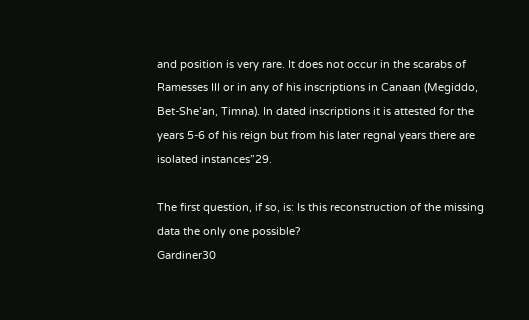and position is very rare. It does not occur in the scarabs of Ramesses III or in any of his inscriptions in Canaan (Megiddo, Bet-She’an, Timna). In dated inscriptions it is attested for the years 5-6 of his reign but from his later regnal years there are isolated instances”29.

The first question, if so, is: Is this reconstruction of the missing data the only one possible?
Gardiner30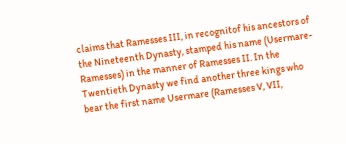claims that Ramesses III, in recognitof his ancestors of the Nineteenth Dynasty, stamped his name (Usermare-Ramesses) in the manner of Ramesses II. In the Twentieth Dynasty we find another three kings who bear the first name Usermare (Ramesses V, VII,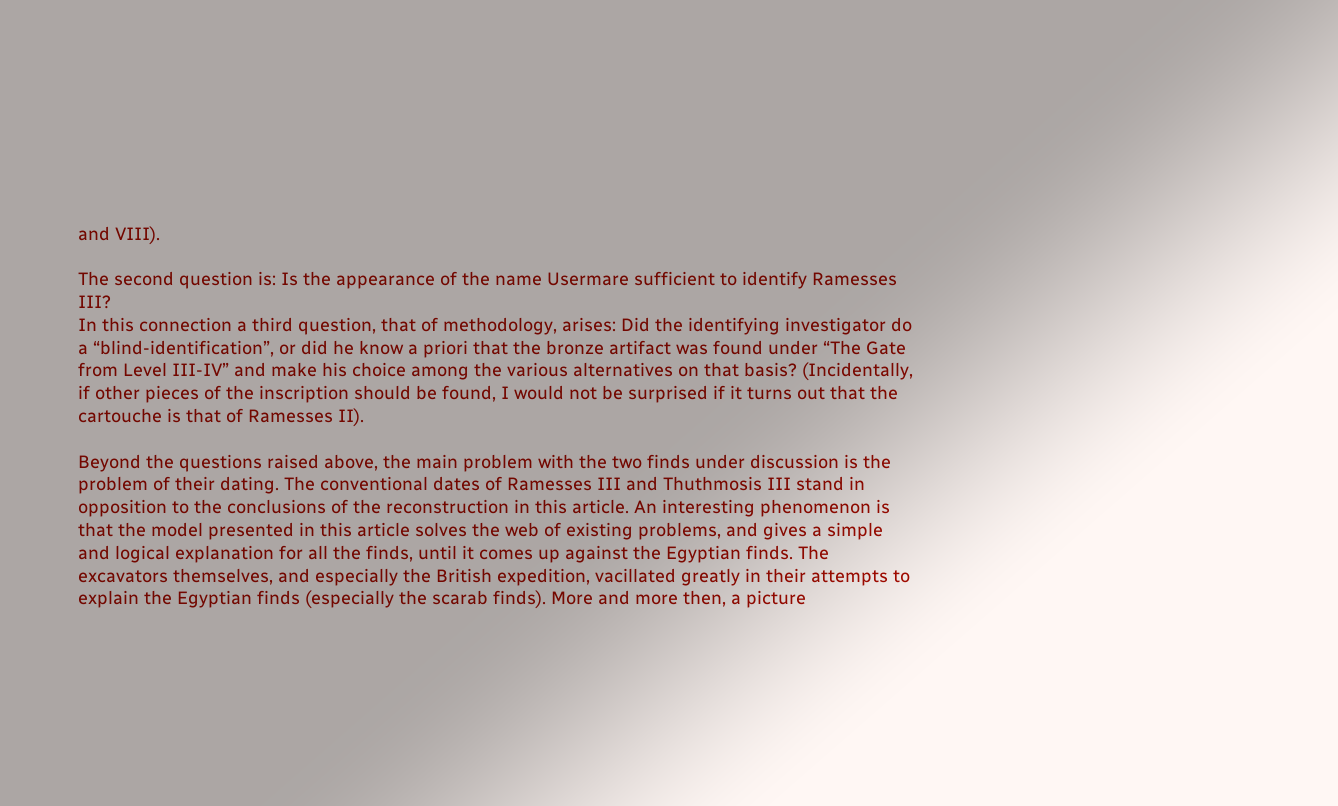and VIII).

The second question is: Is the appearance of the name Usermare sufficient to identify Ramesses III?
In this connection a third question, that of methodology, arises: Did the identifying investigator do a “blind-identification”, or did he know a priori that the bronze artifact was found under “The Gate from Level III-IV” and make his choice among the various alternatives on that basis? (Incidentally, if other pieces of the inscription should be found, I would not be surprised if it turns out that the cartouche is that of Ramesses II).

Beyond the questions raised above, the main problem with the two finds under discussion is the problem of their dating. The conventional dates of Ramesses III and Thuthmosis III stand in opposition to the conclusions of the reconstruction in this article. An interesting phenomenon is that the model presented in this article solves the web of existing problems, and gives a simple and logical explanation for all the finds, until it comes up against the Egyptian finds. The excavators themselves, and especially the British expedition, vacillated greatly in their attempts to explain the Egyptian finds (especially the scarab finds). More and more then, a picture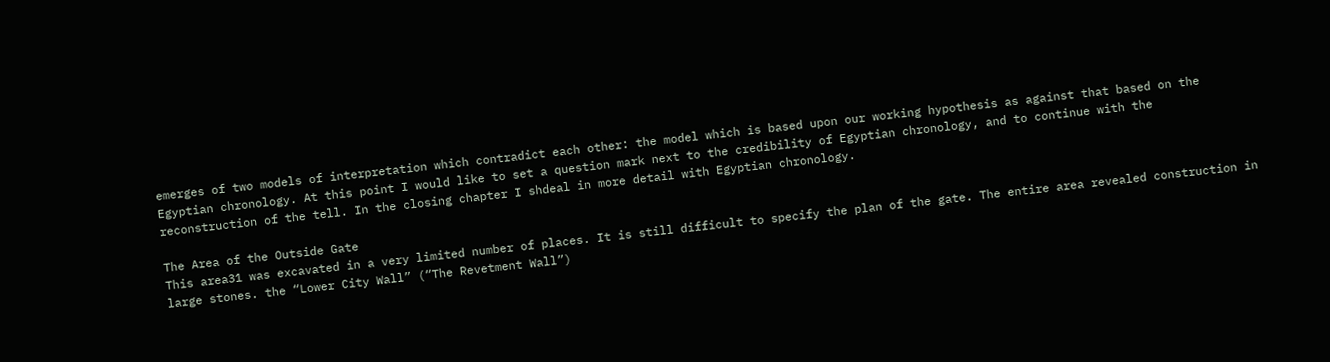emerges of two models of interpretation which contradict each other: the model which is based upon our working hypothesis as against that based on the Egyptian chronology. At this point I would like to set a question mark next to the credibility of Egyptian chronology, and to continue with the reconstruction of the tell. In the closing chapter I shdeal in more detail with Egyptian chronology.

The Area of the Outside Gate
This area31 was excavated in a very limited number of places. It is still difficult to specify the plan of the gate. The entire area revealed construction in large stones. the “Lower City Wall” (“The Revetment Wall”)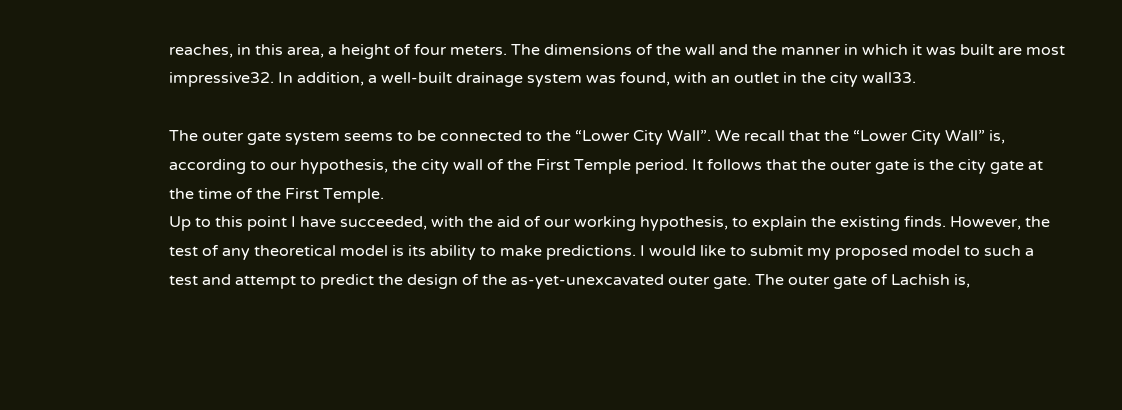reaches, in this area, a height of four meters. The dimensions of the wall and the manner in which it was built are most impressive32. In addition, a well-built drainage system was found, with an outlet in the city wall33.

The outer gate system seems to be connected to the “Lower City Wall”. We recall that the “Lower City Wall” is, according to our hypothesis, the city wall of the First Temple period. It follows that the outer gate is the city gate at the time of the First Temple.
Up to this point I have succeeded, with the aid of our working hypothesis, to explain the existing finds. However, the test of any theoretical model is its ability to make predictions. I would like to submit my proposed model to such a test and attempt to predict the design of the as-yet-unexcavated outer gate. The outer gate of Lachish is,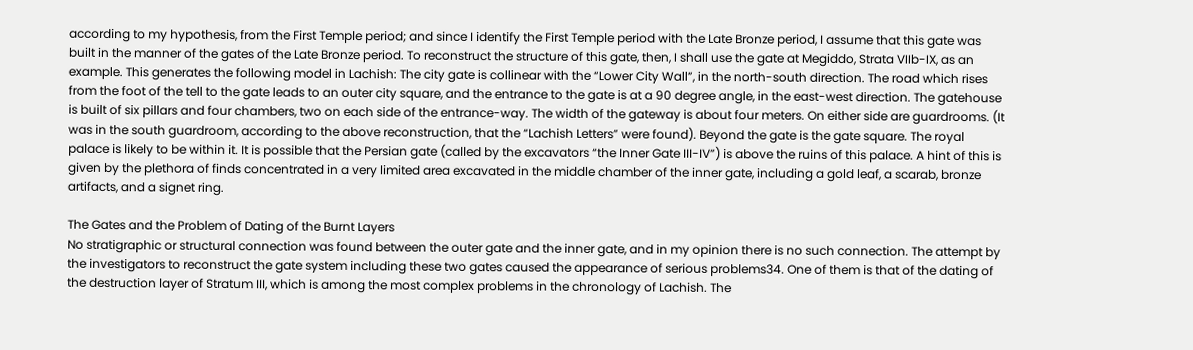according to my hypothesis, from the First Temple period; and since I identify the First Temple period with the Late Bronze period, I assume that this gate was built in the manner of the gates of the Late Bronze period. To reconstruct the structure of this gate, then, I shall use the gate at Megiddo, Strata VIIb-IX, as an example. This generates the following model in Lachish: The city gate is collinear with the “Lower City Wall”, in the north-south direction. The road which rises from the foot of the tell to the gate leads to an outer city square, and the entrance to the gate is at a 90 degree angle, in the east-west direction. The gatehouse is built of six pillars and four chambers, two on each side of the entrance-way. The width of the gateway is about four meters. On either side are guardrooms. (It was in the south guardroom, according to the above reconstruction, that the “Lachish Letters” were found). Beyond the gate is the gate square. The royal palace is likely to be within it. It is possible that the Persian gate (called by the excavators “the Inner Gate III-IV”) is above the ruins of this palace. A hint of this is given by the plethora of finds concentrated in a very limited area excavated in the middle chamber of the inner gate, including a gold leaf, a scarab, bronze artifacts, and a signet ring.

The Gates and the Problem of Dating of the Burnt Layers
No stratigraphic or structural connection was found between the outer gate and the inner gate, and in my opinion there is no such connection. The attempt by the investigators to reconstruct the gate system including these two gates caused the appearance of serious problems34. One of them is that of the dating of the destruction layer of Stratum III, which is among the most complex problems in the chronology of Lachish. The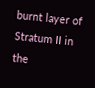burnt layer of Stratum II in the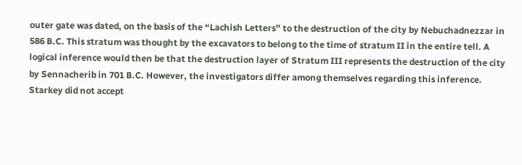outer gate was dated, on the basis of the “Lachish Letters” to the destruction of the city by Nebuchadnezzar in 586 B.C. This stratum was thought by the excavators to belong to the time of stratum II in the entire tell. A logical inference would then be that the destruction layer of Stratum III represents the destruction of the city by Sennacherib in 701 B.C. However, the investigators differ among themselves regarding this inference. Starkey did not accept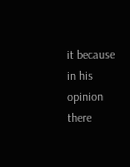it because in his opinion there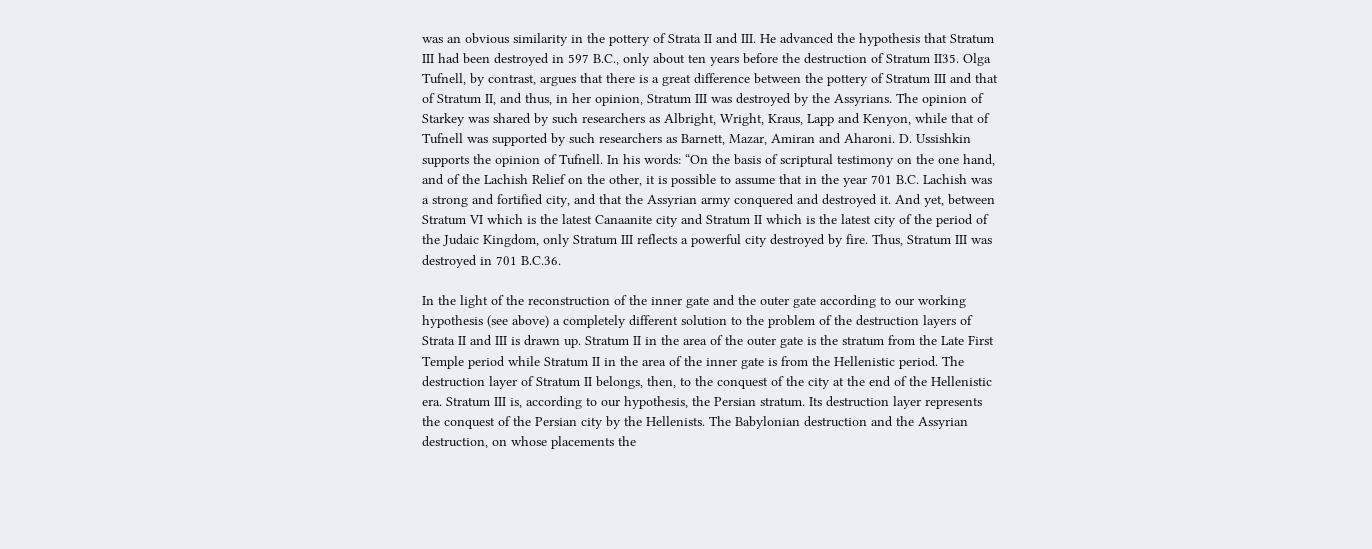was an obvious similarity in the pottery of Strata II and III. He advanced the hypothesis that Stratum III had been destroyed in 597 B.C., only about ten years before the destruction of Stratum II35. Olga Tufnell, by contrast, argues that there is a great difference between the pottery of Stratum III and that of Stratum II, and thus, in her opinion, Stratum III was destroyed by the Assyrians. The opinion of Starkey was shared by such researchers as Albright, Wright, Kraus, Lapp and Kenyon, while that of Tufnell was supported by such researchers as Barnett, Mazar, Amiran and Aharoni. D. Ussishkin supports the opinion of Tufnell. In his words: “On the basis of scriptural testimony on the one hand, and of the Lachish Relief on the other, it is possible to assume that in the year 701 B.C. Lachish was a strong and fortified city, and that the Assyrian army conquered and destroyed it. And yet, between Stratum VI which is the latest Canaanite city and Stratum II which is the latest city of the period of the Judaic Kingdom, only Stratum III reflects a powerful city destroyed by fire. Thus, Stratum III was destroyed in 701 B.C.36.

In the light of the reconstruction of the inner gate and the outer gate according to our working hypothesis (see above) a completely different solution to the problem of the destruction layers of Strata II and III is drawn up. Stratum II in the area of the outer gate is the stratum from the Late First Temple period while Stratum II in the area of the inner gate is from the Hellenistic period. The destruction layer of Stratum II belongs, then, to the conquest of the city at the end of the Hellenistic era. Stratum III is, according to our hypothesis, the Persian stratum. Its destruction layer represents the conquest of the Persian city by the Hellenists. The Babylonian destruction and the Assyrian destruction, on whose placements the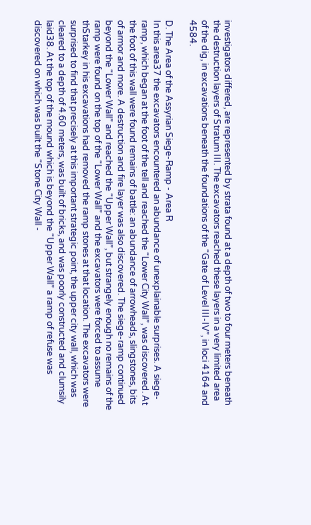investigators differed, are represented by strata found at a depth of two to four meters beneath the destruction layers of Stratum III. The excavators reached these layers in a very limited area of the dig, in excavations beneath the foundations of the “Gate of Level III-IV”, in loci 4164 and 4584.

D. The Area of the Assyrian Siege-Ramp - Area R
In this area37 the excavators encountered an abundance of unexplainable surprises. A siege-ramp, which began at the foot of the tell and reached the “Lower City Wall”, was discovered. At the foot of this wall were found remains of battle: an abundance of arrowheads, slingstones, bits of armor and more. A destruction and fire layer was also discovered. The siege-ramp continued beyond the “Lower Wall” and reached the “Upper Wall”, but strangely enough no remains of the ramp were found on the top of the “Lower Wall” and the excavators were forced to assume thStarkey in his excavations had removed the ramp stones at that location. The excavators were surprised to find that precisely at this important strategic point, the upper city wall, which was cleared to a depth of 4.60 meters, was built of bricks, and was poorly constructed and clumsily laid38. At the top of the mound which is beyond the “Upper Wall” a ramp of refuse was discovered on which was built the “Stone City Wall -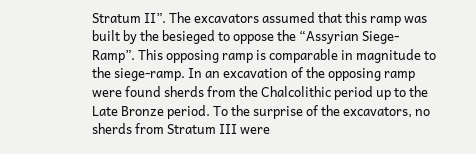Stratum II”. The excavators assumed that this ramp was built by the besieged to oppose the “Assyrian Siege-Ramp”. This opposing ramp is comparable in magnitude to the siege-ramp. In an excavation of the opposing ramp were found sherds from the Chalcolithic period up to the Late Bronze period. To the surprise of the excavators, no sherds from Stratum III were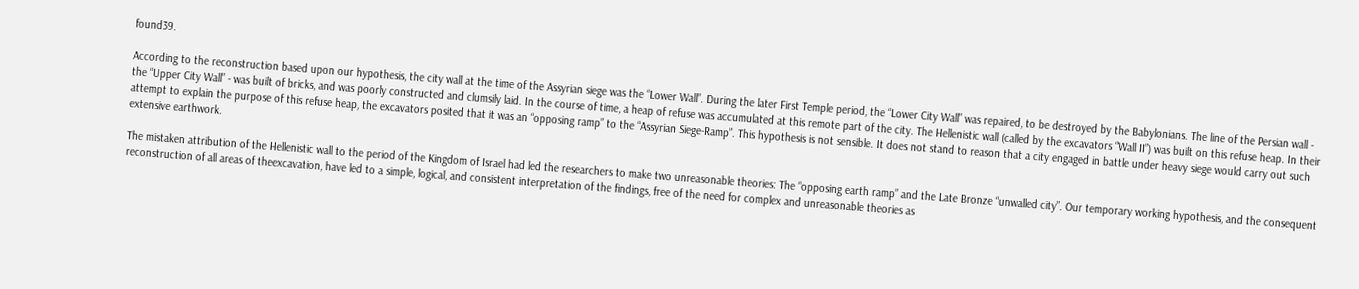found39.

According to the reconstruction based upon our hypothesis, the city wall at the time of the Assyrian siege was the “Lower Wall”. During the later First Temple period, the “Lower City Wall” was repaired, to be destroyed by the Babylonians. The line of the Persian wall - the “Upper City Wall” - was built of bricks, and was poorly constructed and clumsily laid. In the course of time, a heap of refuse was accumulated at this remote part of the city. The Hellenistic wall (called by the excavators “Wall II”) was built on this refuse heap. In their attempt to explain the purpose of this refuse heap, the excavators posited that it was an “opposing ramp” to the “Assyrian Siege-Ramp”. This hypothesis is not sensible. It does not stand to reason that a city engaged in battle under heavy siege would carry out such extensive earthwork.

The mistaken attribution of the Hellenistic wall to the period of the Kingdom of Israel had led the researchers to make two unreasonable theories: The “opposing earth ramp” and the Late Bronze “unwalled city”. Our temporary working hypothesis, and the consequent reconstruction of all areas of theexcavation, have led to a simple, logical, and consistent interpretation of the findings, free of the need for complex and unreasonable theories as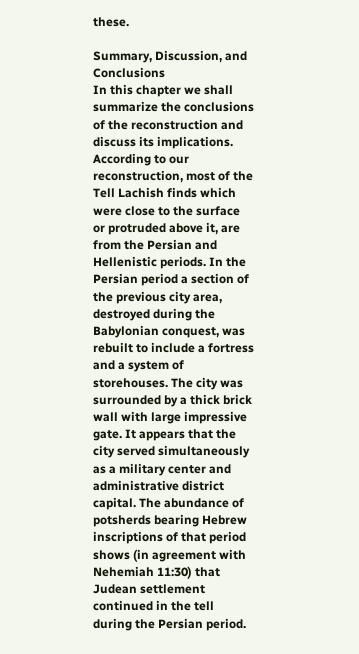these.

Summary, Discussion, and Conclusions
In this chapter we shall summarize the conclusions of the reconstruction and discuss its implications. According to our reconstruction, most of the Tell Lachish finds which were close to the surface or protruded above it, are from the Persian and Hellenistic periods. In the Persian period a section of the previous city area, destroyed during the Babylonian conquest, was rebuilt to include a fortress and a system of storehouses. The city was surrounded by a thick brick wall with large impressive gate. It appears that the city served simultaneously as a military center and administrative district capital. The abundance of potsherds bearing Hebrew inscriptions of that period shows (in agreement with Nehemiah 11:30) that Judean settlement continued in the tell during the Persian period.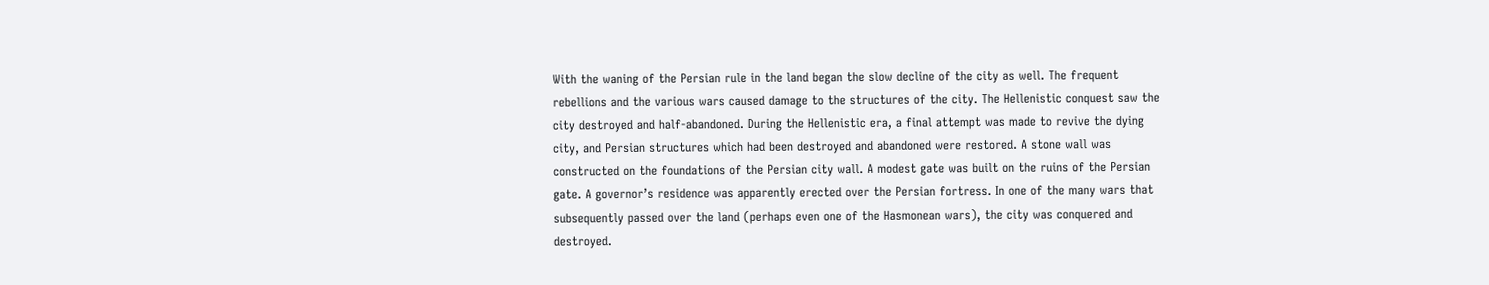With the waning of the Persian rule in the land began the slow decline of the city as well. The frequent rebellions and the various wars caused damage to the structures of the city. The Hellenistic conquest saw the city destroyed and half-abandoned. During the Hellenistic era, a final attempt was made to revive the dying city, and Persian structures which had been destroyed and abandoned were restored. A stone wall was constructed on the foundations of the Persian city wall. A modest gate was built on the ruins of the Persian gate. A governor’s residence was apparently erected over the Persian fortress. In one of the many wars that subsequently passed over the land (perhaps even one of the Hasmonean wars), the city was conquered and destroyed.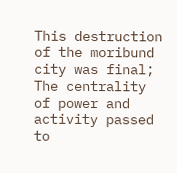This destruction of the moribund city was final; The centrality of power and activity passed to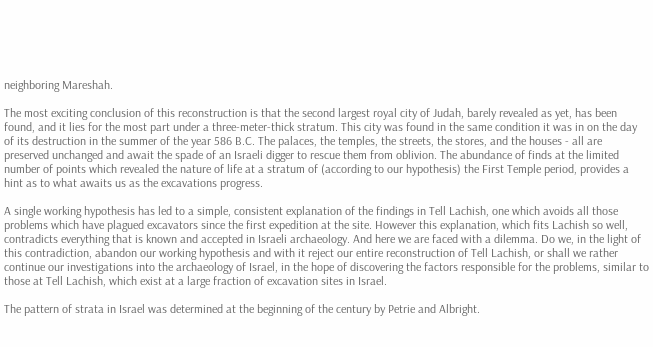neighboring Mareshah.

The most exciting conclusion of this reconstruction is that the second largest royal city of Judah, barely revealed as yet, has been found, and it lies for the most part under a three-meter-thick stratum. This city was found in the same condition it was in on the day of its destruction in the summer of the year 586 B.C. The palaces, the temples, the streets, the stores, and the houses - all are preserved unchanged and await the spade of an Israeli digger to rescue them from oblivion. The abundance of finds at the limited number of points which revealed the nature of life at a stratum of (according to our hypothesis) the First Temple period, provides a hint as to what awaits us as the excavations progress.

A single working hypothesis has led to a simple, consistent explanation of the findings in Tell Lachish, one which avoids all those problems which have plagued excavators since the first expedition at the site. However this explanation, which fits Lachish so well, contradicts everything that is known and accepted in Israeli archaeology. And here we are faced with a dilemma. Do we, in the light of this contradiction, abandon our working hypothesis and with it reject our entire reconstruction of Tell Lachish, or shall we rather continue our investigations into the archaeology of Israel, in the hope of discovering the factors responsible for the problems, similar to those at Tell Lachish, which exist at a large fraction of excavation sites in Israel.

The pattern of strata in Israel was determined at the beginning of the century by Petrie and Albright.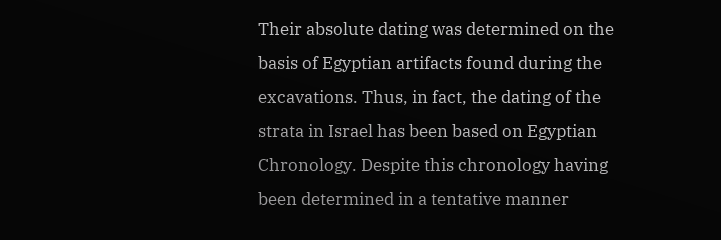Their absolute dating was determined on the basis of Egyptian artifacts found during the excavations. Thus, in fact, the dating of the strata in Israel has been based on Egyptian Chronology. Despite this chronology having been determined in a tentative manner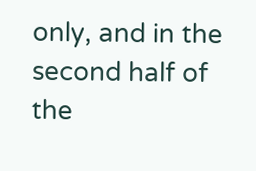only, and in the second half of the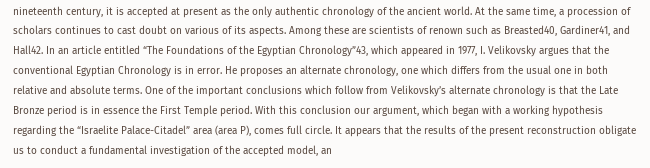nineteenth century, it is accepted at present as the only authentic chronology of the ancient world. At the same time, a procession of scholars continues to cast doubt on various of its aspects. Among these are scientists of renown such as Breasted40, Gardiner41, and Hall42. In an article entitled “The Foundations of the Egyptian Chronology”43, which appeared in 1977, I. Velikovsky argues that the conventional Egyptian Chronology is in error. He proposes an alternate chronology, one which differs from the usual one in both relative and absolute terms. One of the important conclusions which follow from Velikovsky’s alternate chronology is that the Late Bronze period is in essence the First Temple period. With this conclusion our argument, which began with a working hypothesis regarding the “Israelite Palace-Citadel” area (area P), comes full circle. It appears that the results of the present reconstruction obligate us to conduct a fundamental investigation of the accepted model, an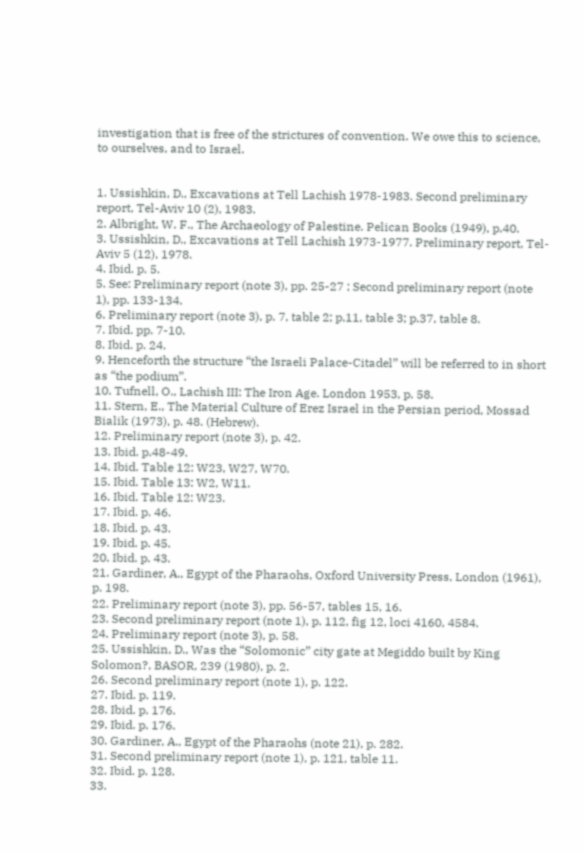investigation that is free of the strictures of convention. We owe this to science, to ourselves, and to Israel.


1. Ussishkin, D., Excavations at Tell Lachish 1978-1983. Second preliminary report, Tel-Aviv 10 (2), 1983.
2. Albright, W. F., The Archaeology of Palestine. Pelican Books (1949), p.40.
3. Ussishkin, D., Excavations at Tell Lachish 1973-1977. Preliminary report, Tel-Aviv 5 (12), 1978.
4. Ibid. p. 5.
5. See: Preliminary report (note 3), pp. 25-27 ; Second preliminary report (note 1), pp. 133-134.
6. Preliminary report (note 3), p. 7, table 2; p.11, table 3; p.37, table 8.
7. Ibid. pp. 7-10.
8. Ibid. p. 24.
9. Henceforth the structure “the Israeli Palace-Citadel” will be referred to in short as “the podium”.
10. Tufnell, O., Lachish III: The Iron Age. London 1953, p. 58.
11. Stern, E., The Material Culture of Erez Israel in the Persian period, Mossad Bialik (1973), p. 48. (Hebrew).
12. Preliminary report (note 3), p. 42.
13. Ibid. p.48-49.
14. Ibid. Table 12: W23, W27, W70.
15. Ibid. Table 13: W2, W11.
16. Ibid. Table 12: W23.
17. Ibid. p. 46.
18. Ibid. p. 43.
19. Ibid. p. 45.
20. Ibid. p. 43.
21. Gardiner, A., Egypt of the Pharaohs, Oxford University Press, London (1961), p. 198.
22. Preliminary report (note 3), pp. 56-57, tables 15, 16.
23. Second preliminary report (note 1), p. 112, fig 12, loci 4160, 4584.
24. Preliminary report (note 3), p. 58.
25. Ussishkin, D., Was the “Solomonic” city gate at Megiddo built by King Solomon?, BASOR, 239 (1980), p. 2.
26. Second preliminary report (note 1), p. 122.
27. Ibid. p. 119.
28. Ibid. p. 176.
29. Ibid. p. 176.
30. Gardiner, A., Egypt of the Pharaohs (note 21), p. 282.
31. Second preliminary report (note 1), p. 121, table 11.
32. Ibid. p. 128.
33.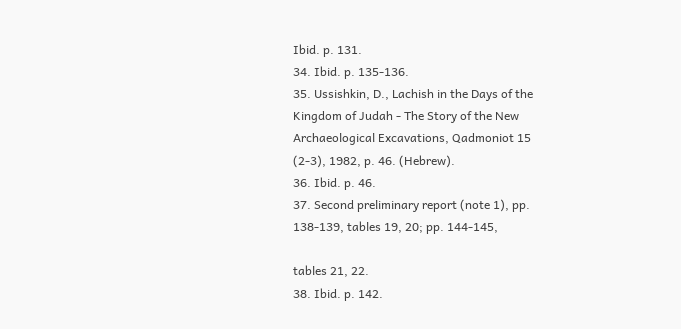Ibid. p. 131.
34. Ibid. p. 135-136.
35. Ussishkin, D., Lachish in the Days of the Kingdom of Judah - The Story of the New Archaeological Excavations, Qadmoniot 15 (2-3), 1982, p. 46. (Hebrew).
36. Ibid. p. 46.
37. Second preliminary report (note 1), pp. 138-139, tables 19, 20; pp. 144-145,

tables 21, 22.
38. Ibid. p. 142.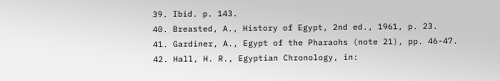39. Ibid. p. 143.
40. Breasted, A., History of Egypt, 2nd ed., 1961, p. 23.
41. Gardiner, A., Egypt of the Pharaohs (note 21), pp. 46-47.
42. Hall, H. R., Egyptian Chronology, in: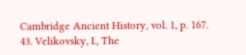Cambridge Ancient History, vol. 1, p. 167.
43. Velikovsky, I., The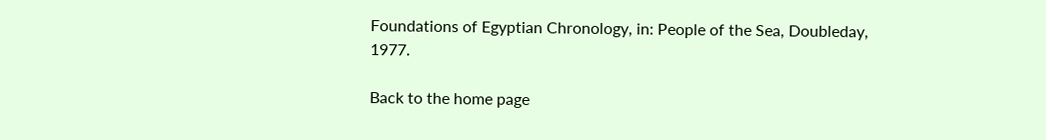Foundations of Egyptian Chronology, in: People of the Sea, Doubleday, 1977.

Back to the home page